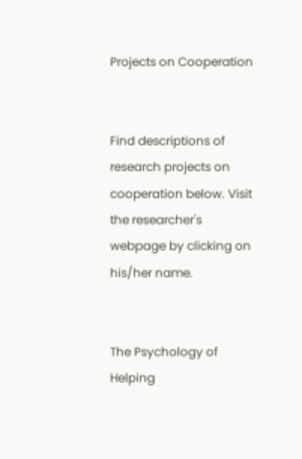Projects on Cooperation


Find descriptions of research projects on cooperation below. Visit the researcher's webpage by clicking on his/her name.


The Psychology of Helping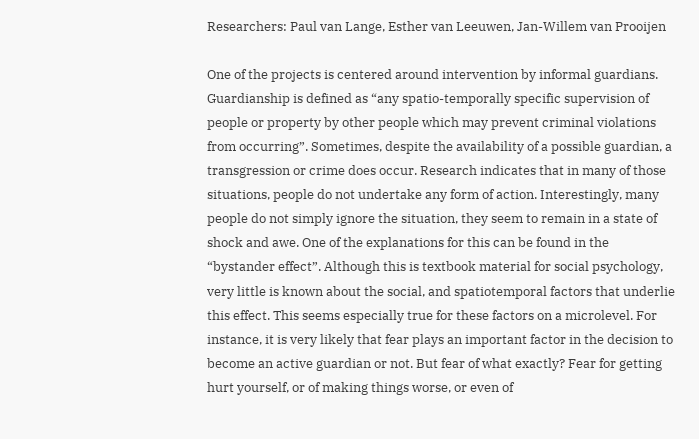Researchers: Paul van Lange, Esther van Leeuwen, Jan-Willem van Prooijen

One of the projects is centered around intervention by informal guardians. Guardianship is defined as “any spatio-temporally specific supervision of people or property by other people which may prevent criminal violations from occurring”. Sometimes, despite the availability of a possible guardian, a transgression or crime does occur. Research indicates that in many of those situations, people do not undertake any form of action. Interestingly, many people do not simply ignore the situation, they seem to remain in a state of shock and awe. One of the explanations for this can be found in the “bystander effect”. Although this is textbook material for social psychology, very little is known about the social, and spatiotemporal factors that underlie this effect. This seems especially true for these factors on a microlevel. For instance, it is very likely that fear plays an important factor in the decision to become an active guardian or not. But fear of what exactly? Fear for getting hurt yourself, or of making things worse, or even of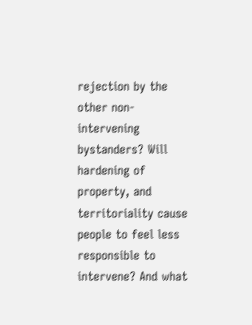rejection by the other non-intervening bystanders? Will hardening of property, and territoriality cause people to feel less responsible to intervene? And what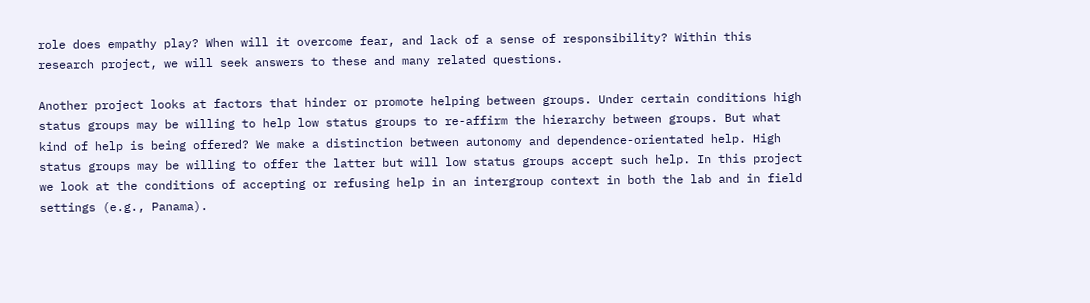role does empathy play? When will it overcome fear, and lack of a sense of responsibility? Within this research project, we will seek answers to these and many related questions.

Another project looks at factors that hinder or promote helping between groups. Under certain conditions high status groups may be willing to help low status groups to re-affirm the hierarchy between groups. But what kind of help is being offered? We make a distinction between autonomy and dependence-orientated help. High status groups may be willing to offer the latter but will low status groups accept such help. In this project we look at the conditions of accepting or refusing help in an intergroup context in both the lab and in field settings (e.g., Panama).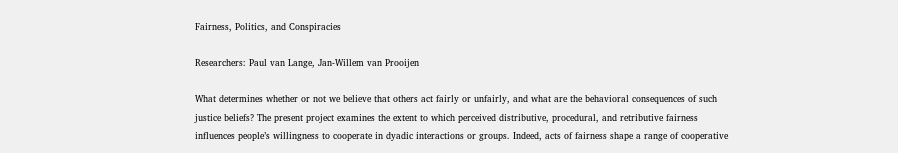Fairness, Politics, and Conspiracies

Researchers: Paul van Lange, Jan-Willem van Prooijen

What determines whether or not we believe that others act fairly or unfairly, and what are the behavioral consequences of such justice beliefs? The present project examines the extent to which perceived distributive, procedural, and retributive fairness influences people’s willingness to cooperate in dyadic interactions or groups. Indeed, acts of fairness shape a range of cooperative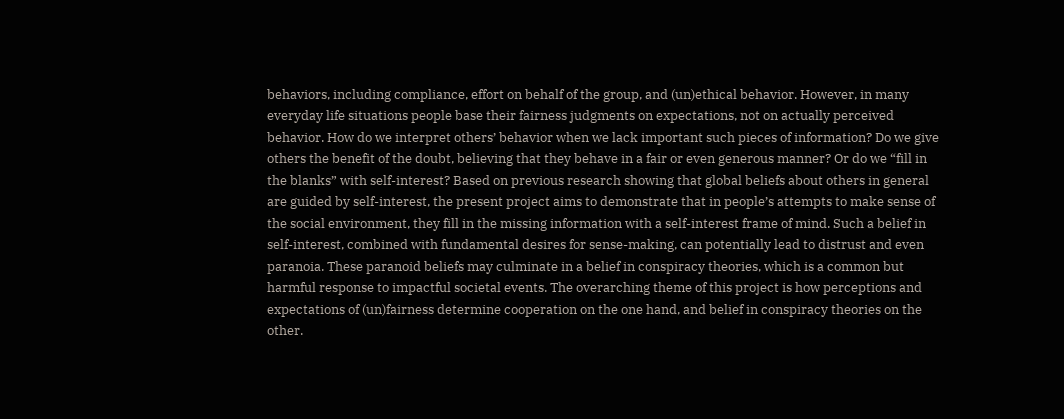behaviors, including compliance, effort on behalf of the group, and (un)ethical behavior. However, in many everyday life situations people base their fairness judgments on expectations, not on actually perceived behavior. How do we interpret others’ behavior when we lack important such pieces of information? Do we give others the benefit of the doubt, believing that they behave in a fair or even generous manner? Or do we “fill in the blanks” with self-interest? Based on previous research showing that global beliefs about others in general are guided by self-interest, the present project aims to demonstrate that in people’s attempts to make sense of the social environment, they fill in the missing information with a self-interest frame of mind. Such a belief in self-interest, combined with fundamental desires for sense-making, can potentially lead to distrust and even paranoia. These paranoid beliefs may culminate in a belief in conspiracy theories, which is a common but harmful response to impactful societal events. The overarching theme of this project is how perceptions and expectations of (un)fairness determine cooperation on the one hand, and belief in conspiracy theories on the other.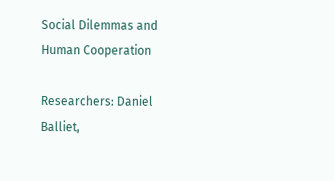Social Dilemmas and Human Cooperation

Researchers: Daniel Balliet,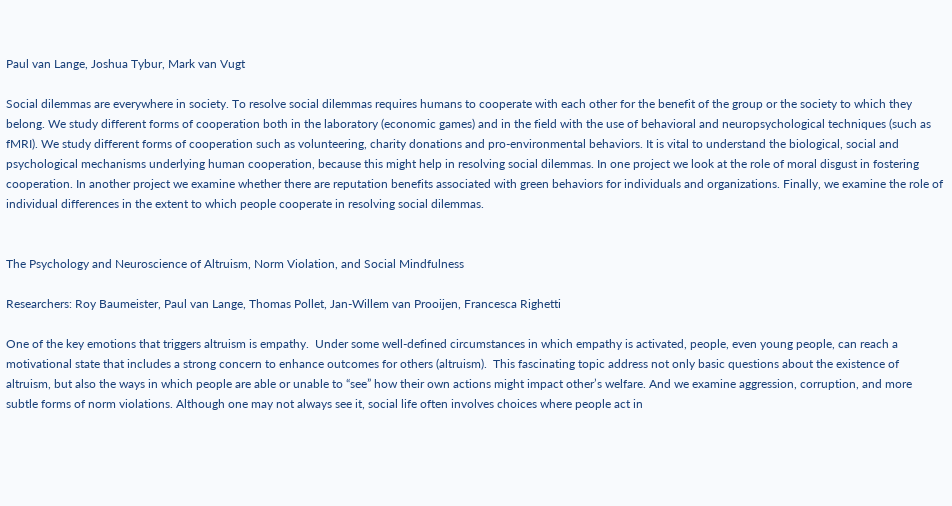Paul van Lange, Joshua Tybur, Mark van Vugt

Social dilemmas are everywhere in society. To resolve social dilemmas requires humans to cooperate with each other for the benefit of the group or the society to which they belong. We study different forms of cooperation both in the laboratory (economic games) and in the field with the use of behavioral and neuropsychological techniques (such as fMRI). We study different forms of cooperation such as volunteering, charity donations and pro-environmental behaviors. It is vital to understand the biological, social and psychological mechanisms underlying human cooperation, because this might help in resolving social dilemmas. In one project we look at the role of moral disgust in fostering cooperation. In another project we examine whether there are reputation benefits associated with green behaviors for individuals and organizations. Finally, we examine the role of individual differences in the extent to which people cooperate in resolving social dilemmas.


The Psychology and Neuroscience of Altruism, Norm Violation, and Social Mindfulness

Researchers: Roy Baumeister, Paul van Lange, Thomas Pollet, Jan-Willem van Prooijen, Francesca Righetti

One of the key emotions that triggers altruism is empathy.  Under some well-defined circumstances in which empathy is activated, people, even young people, can reach a motivational state that includes a strong concern to enhance outcomes for others (altruism).  This fascinating topic address not only basic questions about the existence of altruism, but also the ways in which people are able or unable to “see” how their own actions might impact other’s welfare. And we examine aggression, corruption, and more subtle forms of norm violations. Although one may not always see it, social life often involves choices where people act in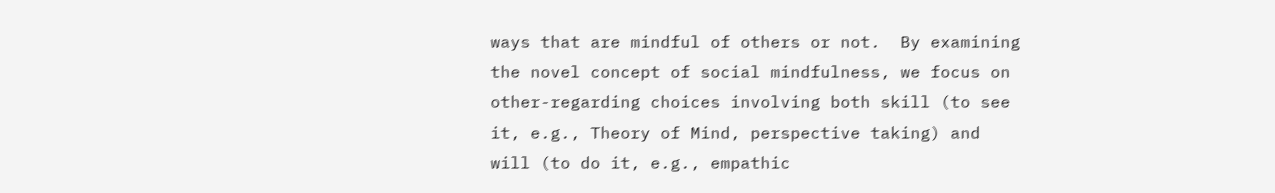ways that are mindful of others or not.  By examining the novel concept of social mindfulness, we focus on other-regarding choices involving both skill (to see it, e.g., Theory of Mind, perspective taking) and will (to do it, e.g., empathic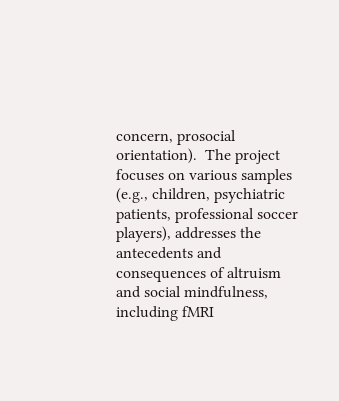concern, prosocial orientation).  The project focuses on various samples (e.g., children, psychiatric patients, professional soccer players), addresses the antecedents and consequences of altruism and social mindfulness, including fMRI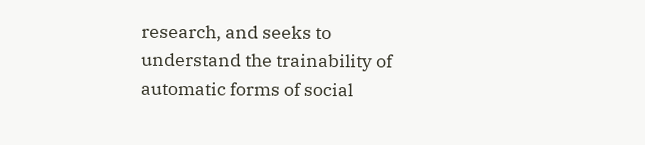research, and seeks to understand the trainability of automatic forms of social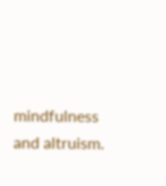mindfulness and altruism.